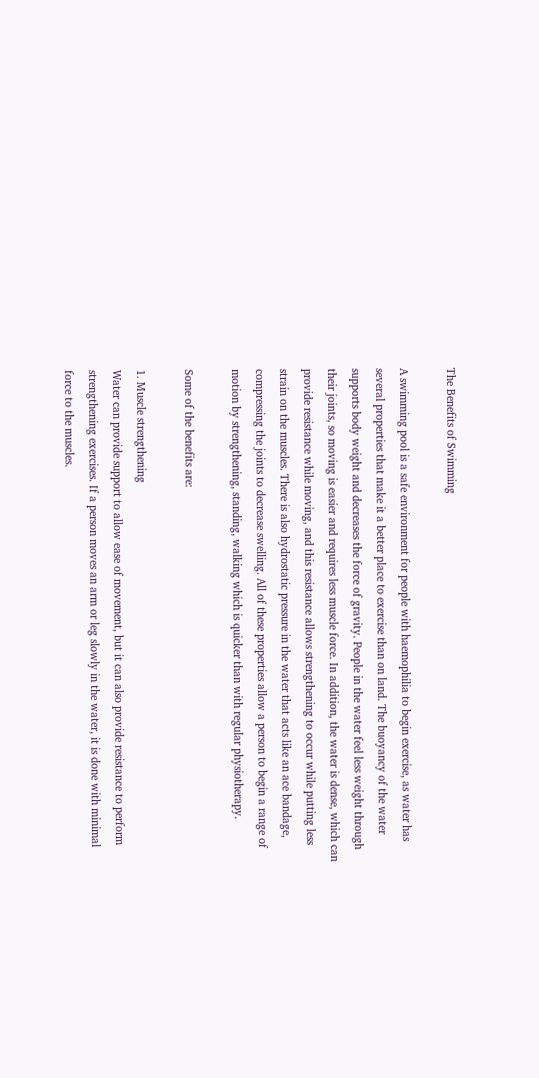The Benefits of Swimming

A swimming pool is a safe environment for people with haemophilia to begin exercise, as water has several properties that make it a better place to exercise than on land. The buoyancy of the water supports body weight and decreases the force of gravity. People in the water feel less weight through their joints, so moving is easier and requires less muscle force. In addition, the water is dense, which can provide resistance while moving, and this resistance allows strengthening to occur while putting less strain on the muscles. There is also hydrostatic pressure in the water that acts like an ace bandage, compressing the joints to decrease swelling. All of these properties allow a person to begin a range of motion by strengthening, standing, walking which is quicker than with regular physiotherapy.

Some of the benefits are:

1. Muscle strengthening
Water can provide support to allow ease of movement, but it can also provide resistance to perform strengthening exercises. If a person moves an arm or leg slowly in the water, it is done with minimal force to the muscles.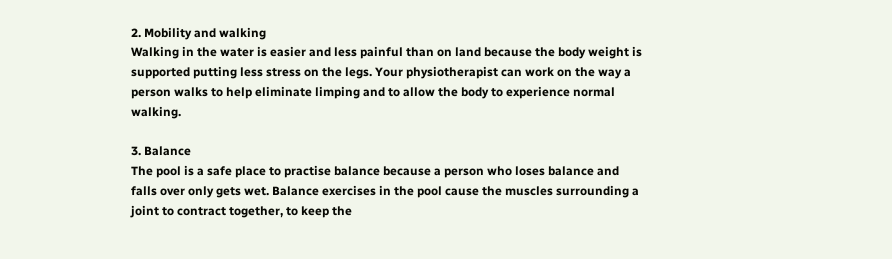2. Mobility and walking
Walking in the water is easier and less painful than on land because the body weight is supported putting less stress on the legs. Your physiotherapist can work on the way a person walks to help eliminate limping and to allow the body to experience normal walking.

3. Balance
The pool is a safe place to practise balance because a person who loses balance and falls over only gets wet. Balance exercises in the pool cause the muscles surrounding a joint to contract together, to keep the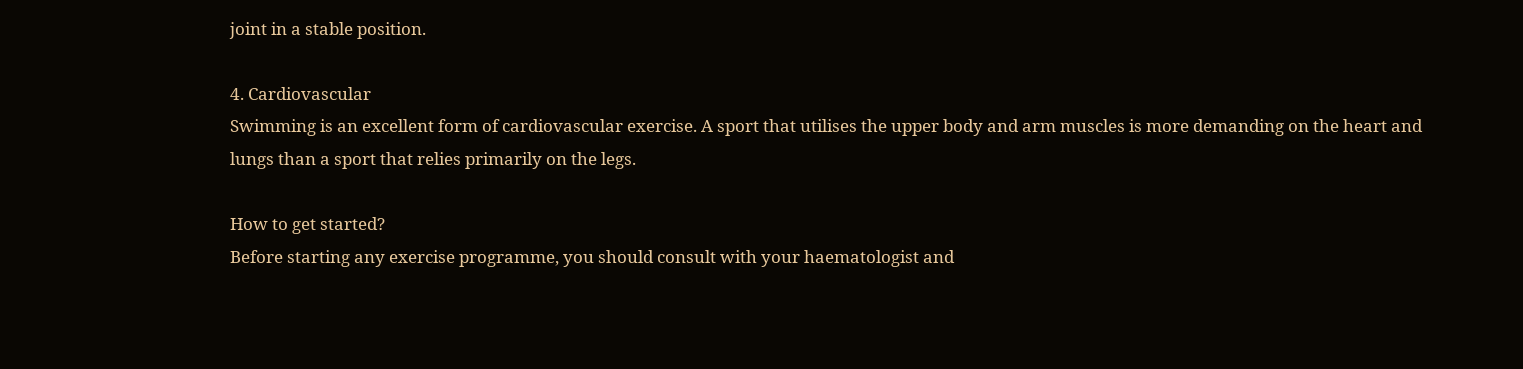joint in a stable position.

4. Cardiovascular
Swimming is an excellent form of cardiovascular exercise. A sport that utilises the upper body and arm muscles is more demanding on the heart and lungs than a sport that relies primarily on the legs.

How to get started?
Before starting any exercise programme, you should consult with your haematologist and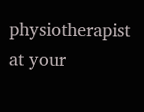physiotherapist at your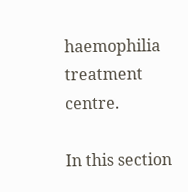haemophilia treatment centre.

In this section